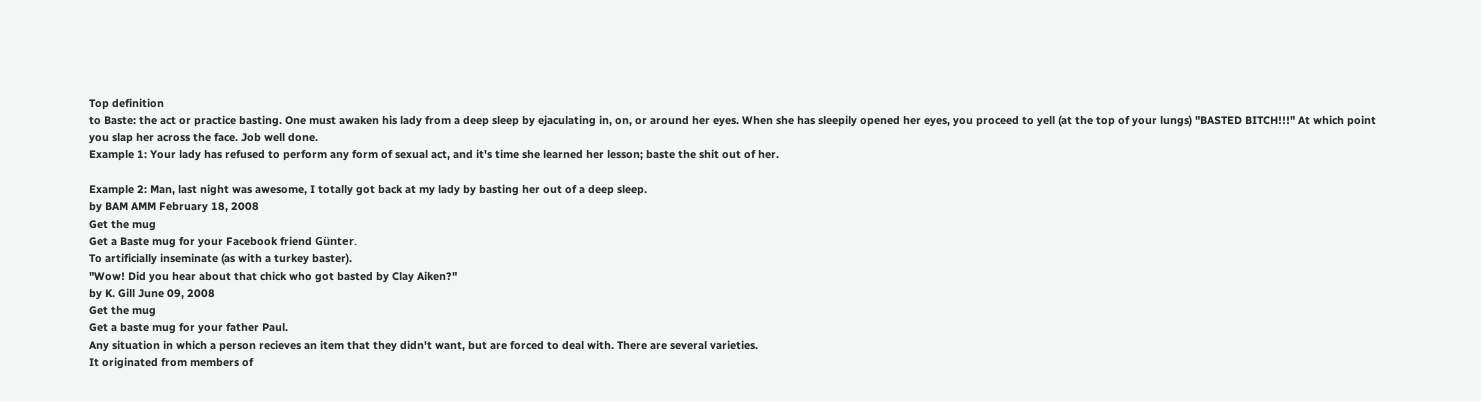Top definition
to Baste: the act or practice basting. One must awaken his lady from a deep sleep by ejaculating in, on, or around her eyes. When she has sleepily opened her eyes, you proceed to yell (at the top of your lungs) "BASTED BITCH!!!" At which point you slap her across the face. Job well done.
Example 1: Your lady has refused to perform any form of sexual act, and it's time she learned her lesson; baste the shit out of her.

Example 2: Man, last night was awesome, I totally got back at my lady by basting her out of a deep sleep.
by BAM AMM February 18, 2008
Get the mug
Get a Baste mug for your Facebook friend Günter.
To artificially inseminate (as with a turkey baster).
"Wow! Did you hear about that chick who got basted by Clay Aiken?"
by K. Gill June 09, 2008
Get the mug
Get a baste mug for your father Paul.
Any situation in which a person recieves an item that they didn't want, but are forced to deal with. There are several varieties.
It originated from members of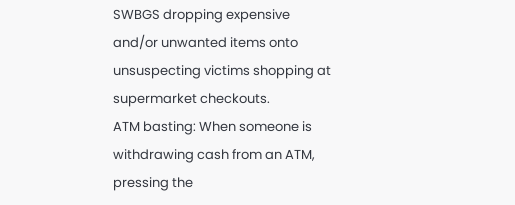SWBGS dropping expensive and/or unwanted items onto unsuspecting victims shopping at supermarket checkouts.
ATM basting: When someone is withdrawing cash from an ATM, pressing the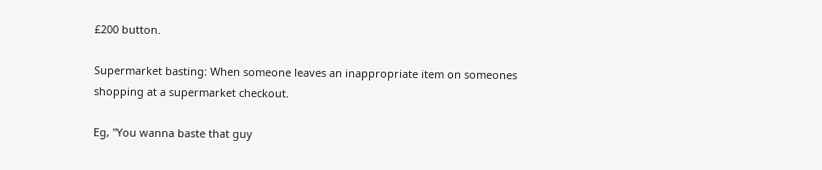£200 button.

Supermarket basting: When someone leaves an inappropriate item on someones shopping at a supermarket checkout.

Eg, "You wanna baste that guy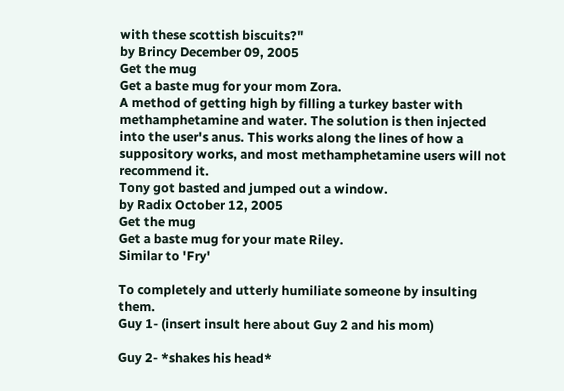with these scottish biscuits?"
by Brincy December 09, 2005
Get the mug
Get a baste mug for your mom Zora.
A method of getting high by filling a turkey baster with methamphetamine and water. The solution is then injected into the user's anus. This works along the lines of how a suppository works, and most methamphetamine users will not recommend it.
Tony got basted and jumped out a window.
by Radix October 12, 2005
Get the mug
Get a baste mug for your mate Riley.
Similar to 'Fry'

To completely and utterly humiliate someone by insulting them.
Guy 1- (insert insult here about Guy 2 and his mom)

Guy 2- *shakes his head*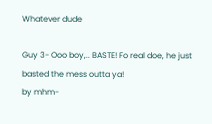Whatever dude

Guy 3- Ooo boy,.. BASTE! Fo real doe, he just basted the mess outta ya!
by mhm-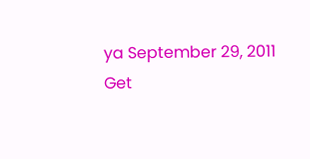ya September 29, 2011
Get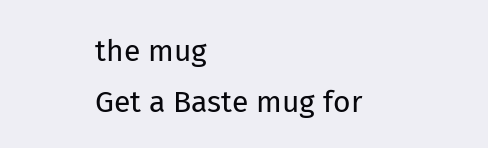the mug
Get a Baste mug for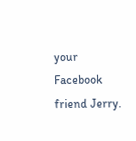your Facebook friend Jerry.